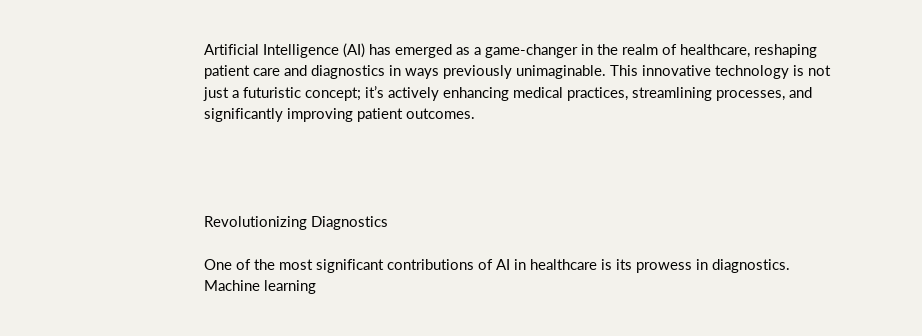Artificial Intelligence (AI) has emerged as a game-changer in the realm of healthcare, reshaping patient care and diagnostics in ways previously unimaginable. This innovative technology is not just a futuristic concept; it’s actively enhancing medical practices, streamlining processes, and significantly improving patient outcomes.




Revolutionizing Diagnostics

One of the most significant contributions of AI in healthcare is its prowess in diagnostics. Machine learning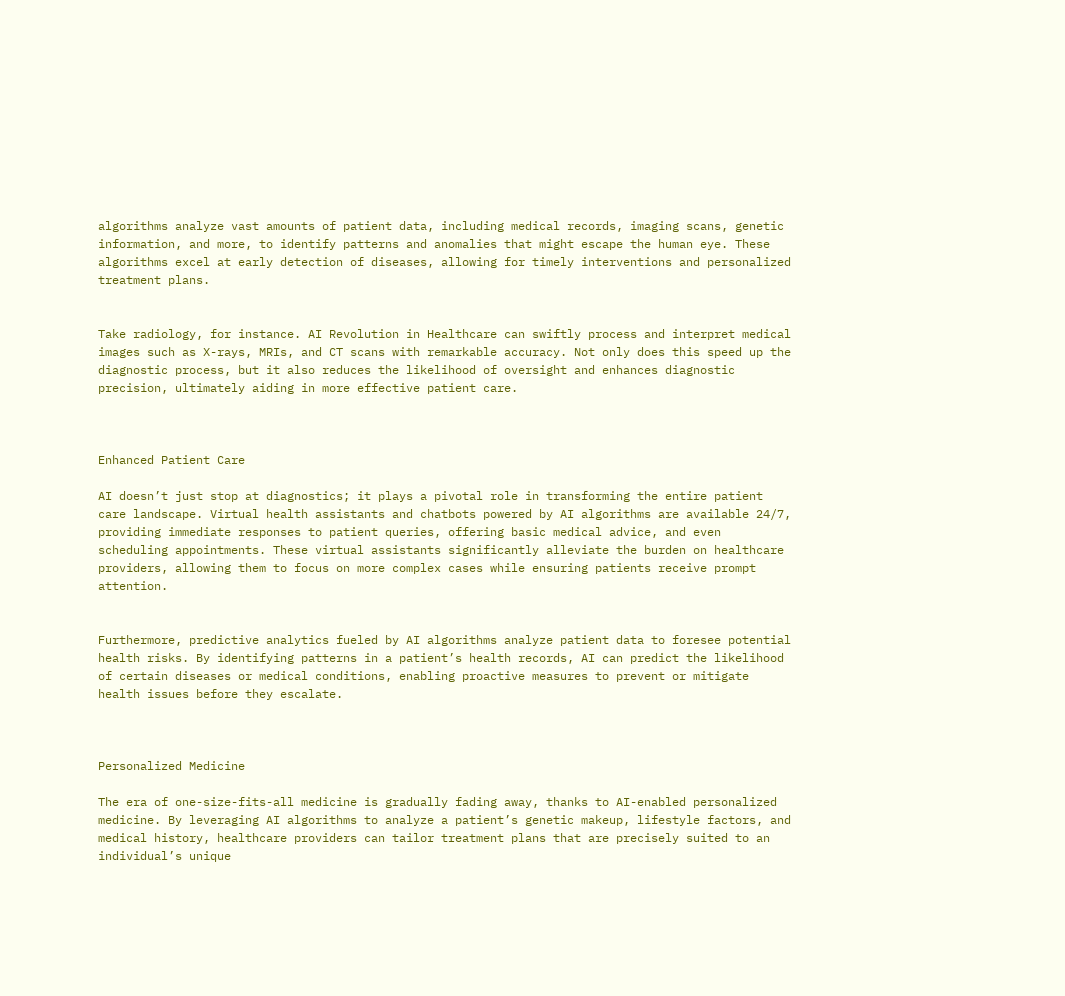algorithms analyze vast amounts of patient data, including medical records, imaging scans, genetic information, and more, to identify patterns and anomalies that might escape the human eye. These algorithms excel at early detection of diseases, allowing for timely interventions and personalized treatment plans.


Take radiology, for instance. AI Revolution in Healthcare can swiftly process and interpret medical images such as X-rays, MRIs, and CT scans with remarkable accuracy. Not only does this speed up the diagnostic process, but it also reduces the likelihood of oversight and enhances diagnostic precision, ultimately aiding in more effective patient care.



Enhanced Patient Care

AI doesn’t just stop at diagnostics; it plays a pivotal role in transforming the entire patient care landscape. Virtual health assistants and chatbots powered by AI algorithms are available 24/7, providing immediate responses to patient queries, offering basic medical advice, and even scheduling appointments. These virtual assistants significantly alleviate the burden on healthcare providers, allowing them to focus on more complex cases while ensuring patients receive prompt attention.


Furthermore, predictive analytics fueled by AI algorithms analyze patient data to foresee potential health risks. By identifying patterns in a patient’s health records, AI can predict the likelihood of certain diseases or medical conditions, enabling proactive measures to prevent or mitigate health issues before they escalate.



Personalized Medicine

The era of one-size-fits-all medicine is gradually fading away, thanks to AI-enabled personalized medicine. By leveraging AI algorithms to analyze a patient’s genetic makeup, lifestyle factors, and medical history, healthcare providers can tailor treatment plans that are precisely suited to an individual’s unique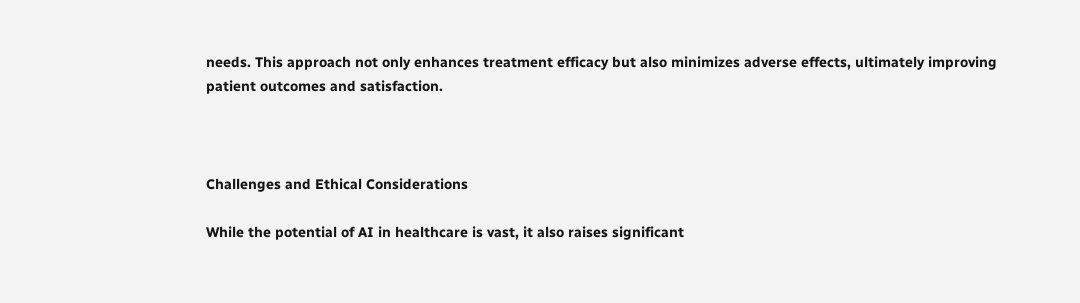needs. This approach not only enhances treatment efficacy but also minimizes adverse effects, ultimately improving patient outcomes and satisfaction.



Challenges and Ethical Considerations

While the potential of AI in healthcare is vast, it also raises significant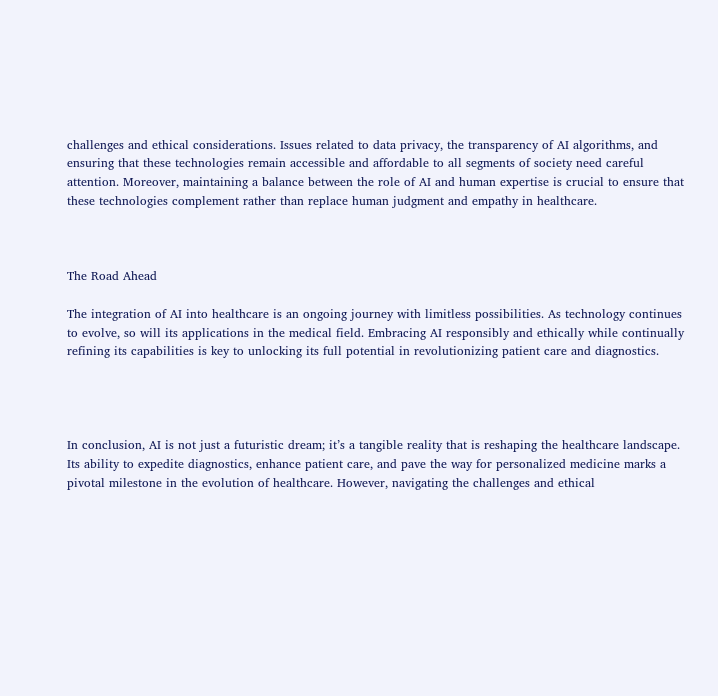challenges and ethical considerations. Issues related to data privacy, the transparency of AI algorithms, and ensuring that these technologies remain accessible and affordable to all segments of society need careful attention. Moreover, maintaining a balance between the role of AI and human expertise is crucial to ensure that these technologies complement rather than replace human judgment and empathy in healthcare.



The Road Ahead

The integration of AI into healthcare is an ongoing journey with limitless possibilities. As technology continues to evolve, so will its applications in the medical field. Embracing AI responsibly and ethically while continually refining its capabilities is key to unlocking its full potential in revolutionizing patient care and diagnostics.




In conclusion, AI is not just a futuristic dream; it’s a tangible reality that is reshaping the healthcare landscape. Its ability to expedite diagnostics, enhance patient care, and pave the way for personalized medicine marks a pivotal milestone in the evolution of healthcare. However, navigating the challenges and ethical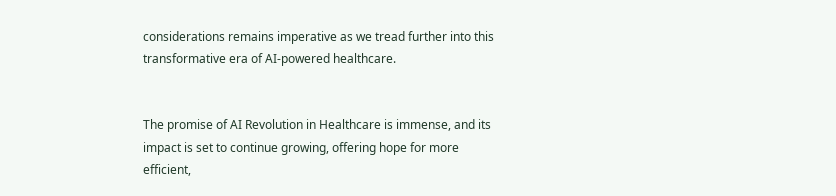considerations remains imperative as we tread further into this transformative era of AI-powered healthcare.


The promise of AI Revolution in Healthcare is immense, and its impact is set to continue growing, offering hope for more efficient,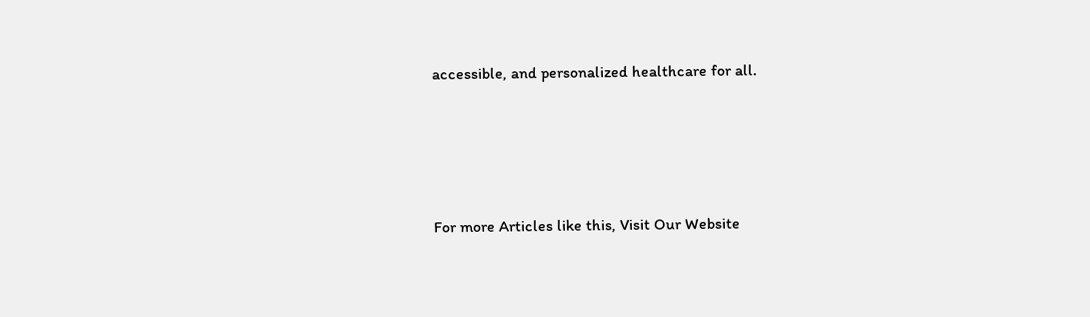accessible, and personalized healthcare for all.





For more Articles like this, Visit Our Website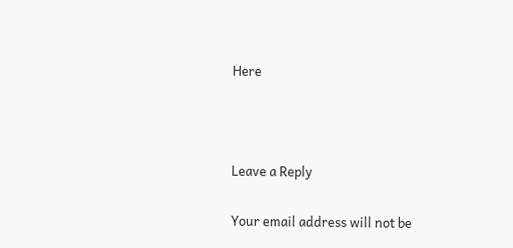Here



Leave a Reply

Your email address will not be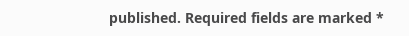published. Required fields are marked *